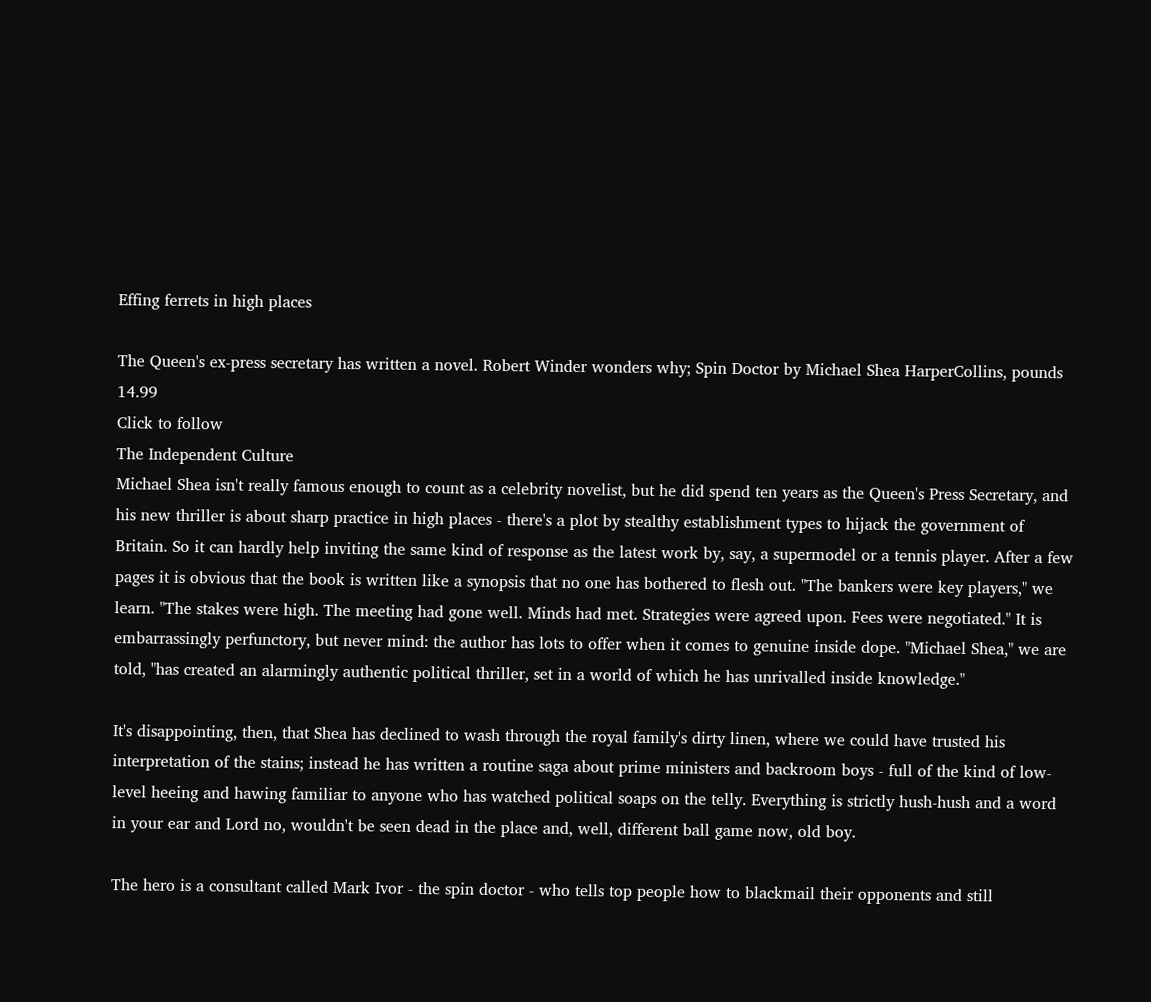Effing ferrets in high places

The Queen's ex-press secretary has written a novel. Robert Winder wonders why; Spin Doctor by Michael Shea HarperCollins, pounds 14.99
Click to follow
The Independent Culture
Michael Shea isn't really famous enough to count as a celebrity novelist, but he did spend ten years as the Queen's Press Secretary, and his new thriller is about sharp practice in high places - there's a plot by stealthy establishment types to hijack the government of Britain. So it can hardly help inviting the same kind of response as the latest work by, say, a supermodel or a tennis player. After a few pages it is obvious that the book is written like a synopsis that no one has bothered to flesh out. "The bankers were key players," we learn. "The stakes were high. The meeting had gone well. Minds had met. Strategies were agreed upon. Fees were negotiated." It is embarrassingly perfunctory, but never mind: the author has lots to offer when it comes to genuine inside dope. "Michael Shea," we are told, "has created an alarmingly authentic political thriller, set in a world of which he has unrivalled inside knowledge."

It's disappointing, then, that Shea has declined to wash through the royal family's dirty linen, where we could have trusted his interpretation of the stains; instead he has written a routine saga about prime ministers and backroom boys - full of the kind of low-level heeing and hawing familiar to anyone who has watched political soaps on the telly. Everything is strictly hush-hush and a word in your ear and Lord no, wouldn't be seen dead in the place and, well, different ball game now, old boy.

The hero is a consultant called Mark Ivor - the spin doctor - who tells top people how to blackmail their opponents and still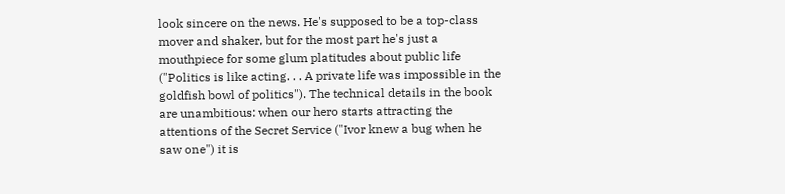look sincere on the news. He's supposed to be a top-class mover and shaker, but for the most part he's just a mouthpiece for some glum platitudes about public life ("Politics is like acting. . . A private life was impossible in the goldfish bowl of politics"). The technical details in the book are unambitious: when our hero starts attracting the attentions of the Secret Service ("Ivor knew a bug when he saw one") it is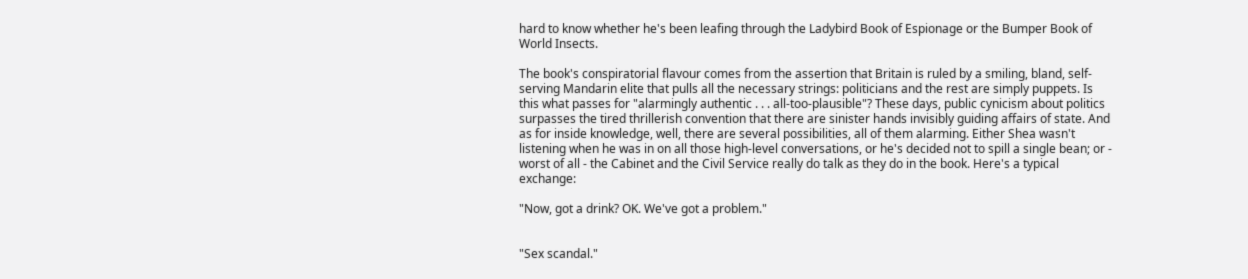hard to know whether he's been leafing through the Ladybird Book of Espionage or the Bumper Book of World Insects.

The book's conspiratorial flavour comes from the assertion that Britain is ruled by a smiling, bland, self-serving Mandarin elite that pulls all the necessary strings: politicians and the rest are simply puppets. Is this what passes for "alarmingly authentic . . . all-too-plausible"? These days, public cynicism about politics surpasses the tired thrillerish convention that there are sinister hands invisibly guiding affairs of state. And as for inside knowledge, well, there are several possibilities, all of them alarming. Either Shea wasn't listening when he was in on all those high-level conversations, or he's decided not to spill a single bean; or - worst of all - the Cabinet and the Civil Service really do talk as they do in the book. Here's a typical exchange:

"Now, got a drink? OK. We've got a problem."


"Sex scandal."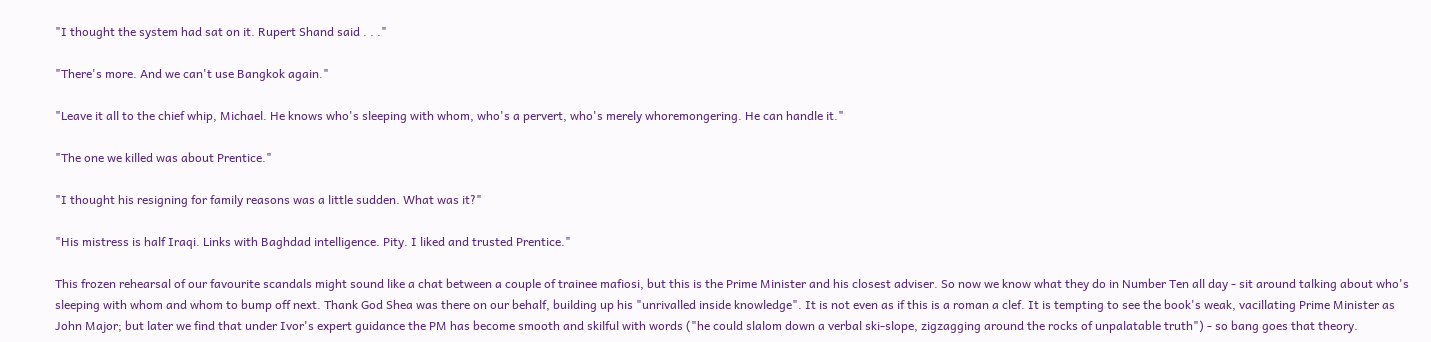"I thought the system had sat on it. Rupert Shand said . . ."

"There's more. And we can't use Bangkok again."

"Leave it all to the chief whip, Michael. He knows who's sleeping with whom, who's a pervert, who's merely whoremongering. He can handle it."

"The one we killed was about Prentice."

"I thought his resigning for family reasons was a little sudden. What was it?"

"His mistress is half Iraqi. Links with Baghdad intelligence. Pity. I liked and trusted Prentice."

This frozen rehearsal of our favourite scandals might sound like a chat between a couple of trainee mafiosi, but this is the Prime Minister and his closest adviser. So now we know what they do in Number Ten all day - sit around talking about who's sleeping with whom and whom to bump off next. Thank God Shea was there on our behalf, building up his "unrivalled inside knowledge". It is not even as if this is a roman a clef. It is tempting to see the book's weak, vacillating Prime Minister as John Major; but later we find that under Ivor's expert guidance the PM has become smooth and skilful with words ("he could slalom down a verbal ski-slope, zigzagging around the rocks of unpalatable truth") - so bang goes that theory.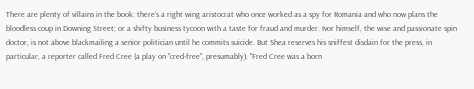There are plenty of villains in the book: there's a right wing aristocrat who once worked as a spy for Romania and who now plans the bloodless coup in Downing Street; or a shifty business tycoon with a taste for fraud and murder. Ivor himself, the wise and passionate spin doctor, is not above blackmailing a senior politician until he commits suicide. But Shea reserves his sniffest disdain for the press, in particular, a reporter called Fred Cree (a play on "cred-free'', presumably). "Fred Cree was a born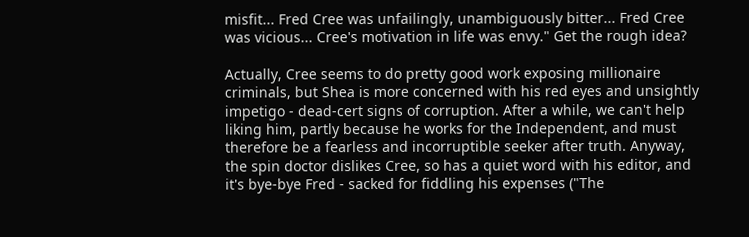misfit... Fred Cree was unfailingly, unambiguously bitter... Fred Cree was vicious... Cree's motivation in life was envy." Get the rough idea?

Actually, Cree seems to do pretty good work exposing millionaire criminals, but Shea is more concerned with his red eyes and unsightly impetigo - dead-cert signs of corruption. After a while, we can't help liking him, partly because he works for the Independent, and must therefore be a fearless and incorruptible seeker after truth. Anyway, the spin doctor dislikes Cree, so has a quiet word with his editor, and it's bye-bye Fred - sacked for fiddling his expenses ("The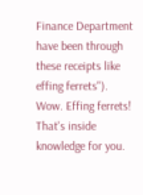Finance Department have been through these receipts like effing ferrets"). Wow. Effing ferrets! That's inside knowledge for you.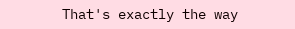That's exactly the way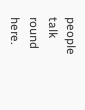people talk round here.